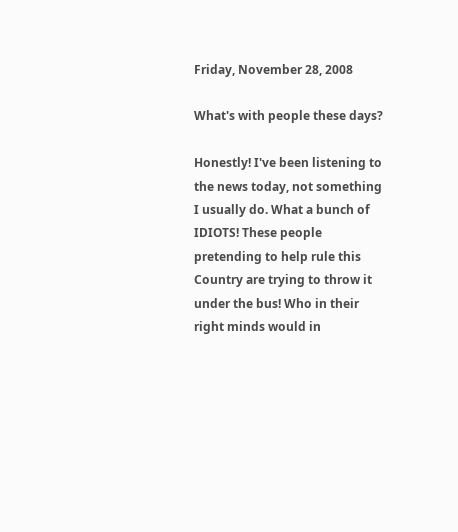Friday, November 28, 2008

What's with people these days?

Honestly! I've been listening to the news today, not something I usually do. What a bunch of IDIOTS! These people pretending to help rule this Country are trying to throw it under the bus! Who in their right minds would in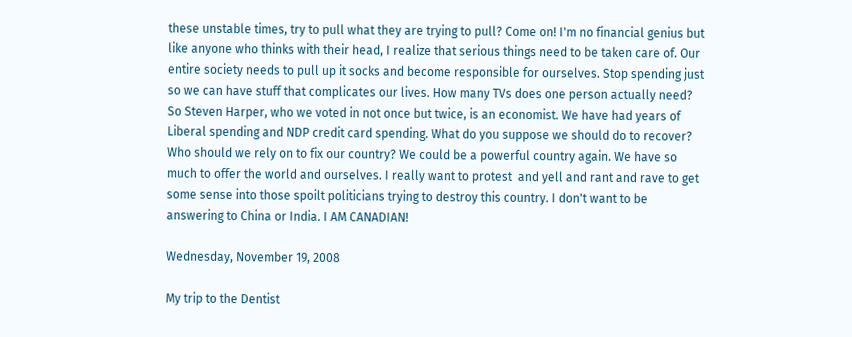these unstable times, try to pull what they are trying to pull? Come on! I'm no financial genius but like anyone who thinks with their head, I realize that serious things need to be taken care of. Our entire society needs to pull up it socks and become responsible for ourselves. Stop spending just so we can have stuff that complicates our lives. How many TVs does one person actually need? So Steven Harper, who we voted in not once but twice, is an economist. We have had years of Liberal spending and NDP credit card spending. What do you suppose we should do to recover? Who should we rely on to fix our country? We could be a powerful country again. We have so much to offer the world and ourselves. I really want to protest  and yell and rant and rave to get some sense into those spoilt politicians trying to destroy this country. I don't want to be answering to China or India. I AM CANADIAN!

Wednesday, November 19, 2008

My trip to the Dentist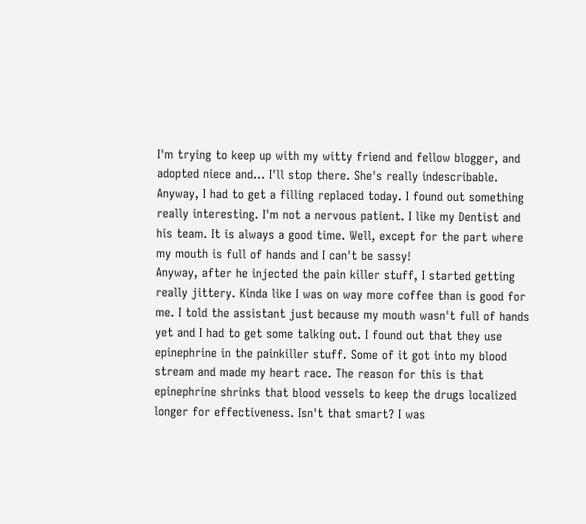I'm trying to keep up with my witty friend and fellow blogger, and adopted niece and... I'll stop there. She's really indescribable.  Anyway, I had to get a filling replaced today. I found out something really interesting. I'm not a nervous patient. I like my Dentist and his team. It is always a good time. Well, except for the part where my mouth is full of hands and I can't be sassy!
Anyway, after he injected the pain killer stuff, I started getting really jittery. Kinda like I was on way more coffee than is good for me. I told the assistant just because my mouth wasn't full of hands yet and I had to get some talking out. I found out that they use epinephrine in the painkiller stuff. Some of it got into my blood stream and made my heart race. The reason for this is that epinephrine shrinks that blood vessels to keep the drugs localized longer for effectiveness. Isn't that smart? I was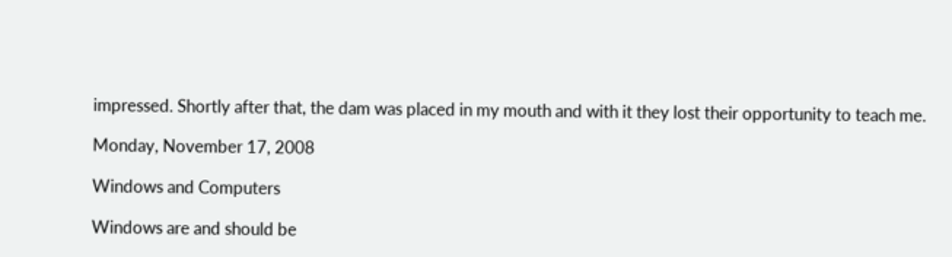impressed. Shortly after that, the dam was placed in my mouth and with it they lost their opportunity to teach me.

Monday, November 17, 2008

Windows and Computers

Windows are and should be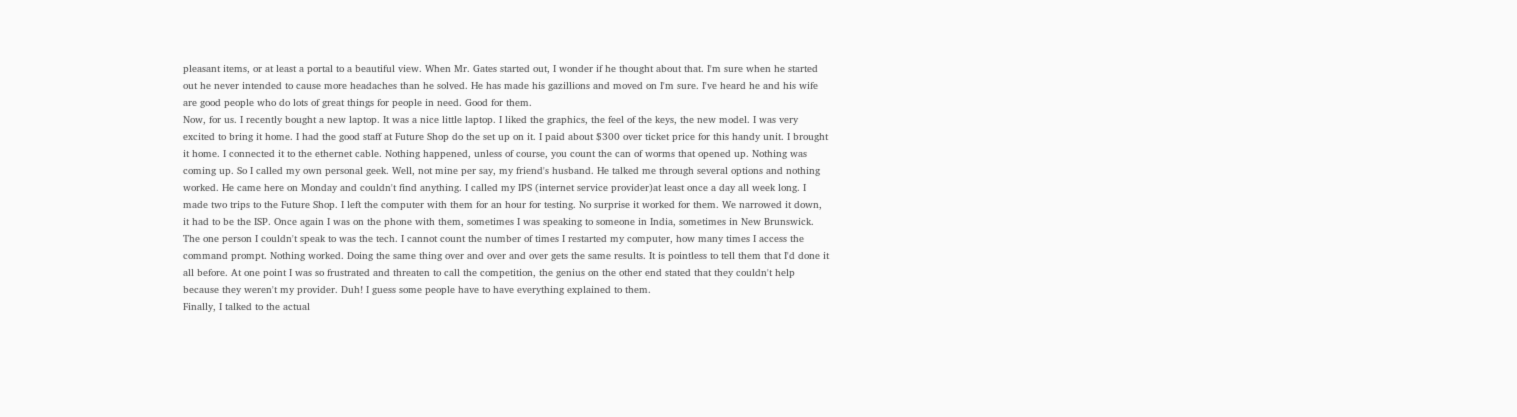pleasant items, or at least a portal to a beautiful view. When Mr. Gates started out, I wonder if he thought about that. I'm sure when he started out he never intended to cause more headaches than he solved. He has made his gazillions and moved on I'm sure. I've heard he and his wife are good people who do lots of great things for people in need. Good for them.
Now, for us. I recently bought a new laptop. It was a nice little laptop. I liked the graphics, the feel of the keys, the new model. I was very excited to bring it home. I had the good staff at Future Shop do the set up on it. I paid about $300 over ticket price for this handy unit. I brought it home. I connected it to the ethernet cable. Nothing happened, unless of course, you count the can of worms that opened up. Nothing was coming up. So I called my own personal geek. Well, not mine per say, my friend's husband. He talked me through several options and nothing worked. He came here on Monday and couldn't find anything. I called my IPS (internet service provider)at least once a day all week long. I made two trips to the Future Shop. I left the computer with them for an hour for testing. No surprise it worked for them. We narrowed it down, it had to be the ISP. Once again I was on the phone with them, sometimes I was speaking to someone in India, sometimes in New Brunswick. The one person I couldn't speak to was the tech. I cannot count the number of times I restarted my computer, how many times I access the command prompt. Nothing worked. Doing the same thing over and over and over gets the same results. It is pointless to tell them that I'd done it all before. At one point I was so frustrated and threaten to call the competition, the genius on the other end stated that they couldn't help because they weren't my provider. Duh! I guess some people have to have everything explained to them.
Finally, I talked to the actual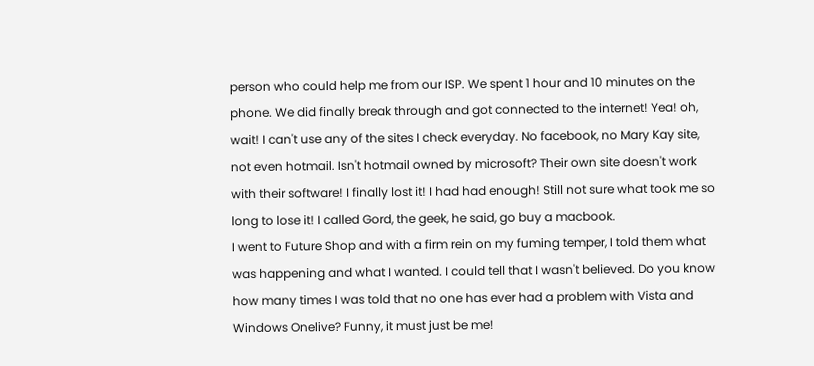person who could help me from our ISP. We spent 1 hour and 10 minutes on the phone. We did finally break through and got connected to the internet! Yea! oh, wait! I can't use any of the sites I check everyday. No facebook, no Mary Kay site, not even hotmail. Isn't hotmail owned by microsoft? Their own site doesn't work with their software! I finally lost it! I had had enough! Still not sure what took me so long to lose it! I called Gord, the geek, he said, go buy a macbook.
I went to Future Shop and with a firm rein on my fuming temper, I told them what was happening and what I wanted. I could tell that I wasn't believed. Do you know how many times I was told that no one has ever had a problem with Vista and Windows Onelive? Funny, it must just be me!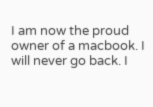I am now the proud owner of a macbook. I will never go back. I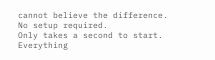cannot believe the difference. No setup required.
Only takes a second to start.
Everything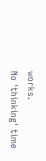works.
No 'thinking' time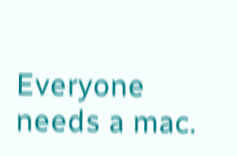Everyone needs a mac.